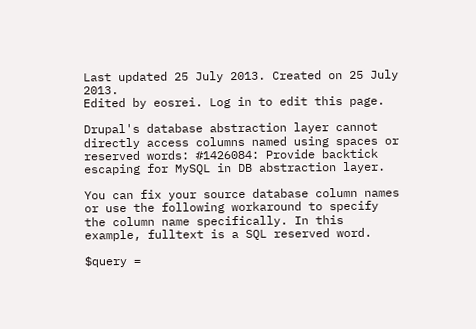Last updated 25 July 2013. Created on 25 July 2013.
Edited by eosrei. Log in to edit this page.

Drupal's database abstraction layer cannot directly access columns named using spaces or reserved words: #1426084: Provide backtick escaping for MySQL in DB abstraction layer.

You can fix your source database column names or use the following workaround to specify the column name specifically. In this example, fulltext is a SQL reserved word.

$query =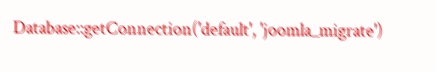Database::getConnection('default', 'joomla_migrate')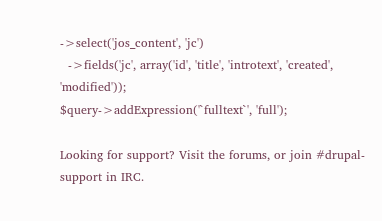->select('jos_content', 'jc')
  ->fields('jc', array('id', 'title', 'introtext', 'created', 'modified'));
$query->addExpression('`fulltext`', 'full');

Looking for support? Visit the forums, or join #drupal-support in IRC.